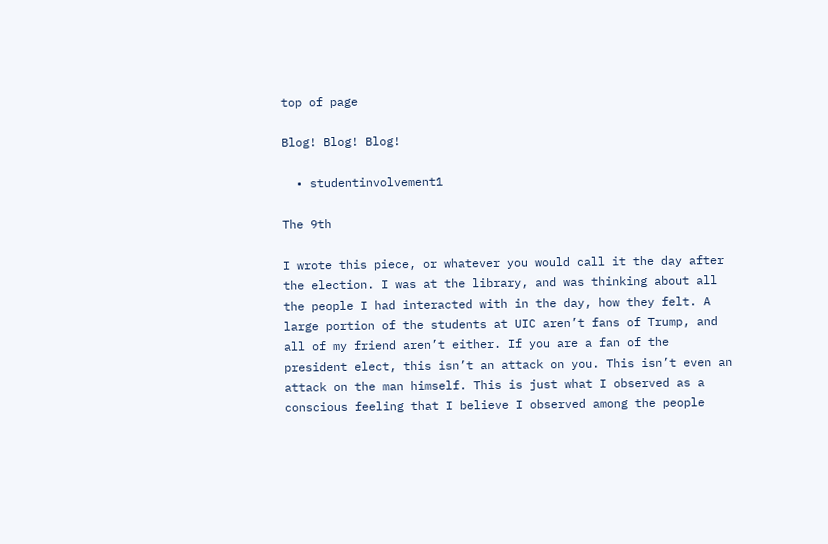top of page

Blog! Blog! Blog!

  • studentinvolvement1

The 9th

I wrote this piece, or whatever you would call it the day after the election. I was at the library, and was thinking about all the people I had interacted with in the day, how they felt. A large portion of the students at UIC aren’t fans of Trump, and all of my friend aren’t either. If you are a fan of the president elect, this isn’t an attack on you. This isn’t even an attack on the man himself. This is just what I observed as a conscious feeling that I believe I observed among the people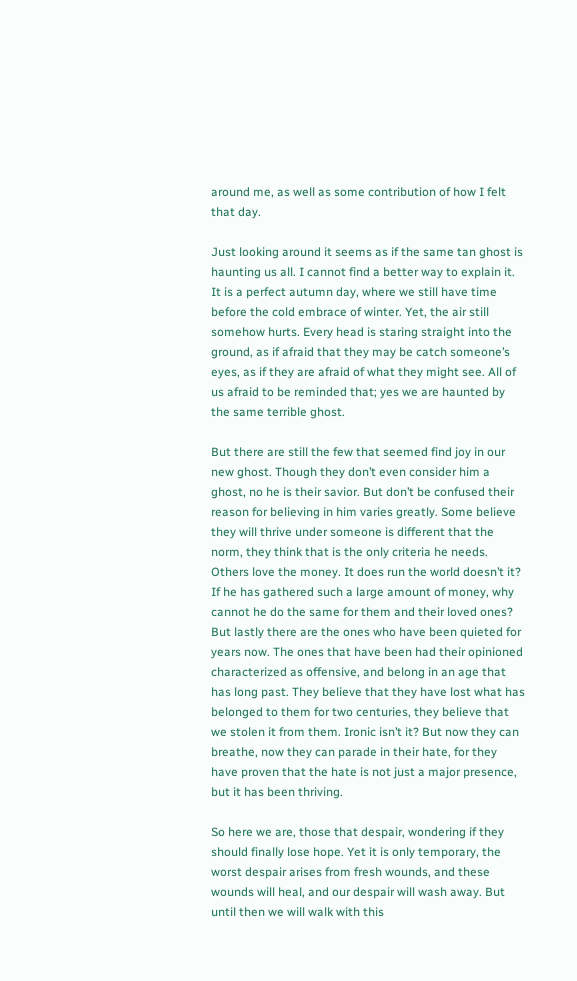around me, as well as some contribution of how I felt that day.

Just looking around it seems as if the same tan ghost is haunting us all. I cannot find a better way to explain it. It is a perfect autumn day, where we still have time before the cold embrace of winter. Yet, the air still somehow hurts. Every head is staring straight into the ground, as if afraid that they may be catch someone’s eyes, as if they are afraid of what they might see. All of us afraid to be reminded that; yes we are haunted by the same terrible ghost.

But there are still the few that seemed find joy in our new ghost. Though they don’t even consider him a ghost, no he is their savior. But don’t be confused their reason for believing in him varies greatly. Some believe they will thrive under someone is different that the norm, they think that is the only criteria he needs. Others love the money. It does run the world doesn’t it? If he has gathered such a large amount of money, why cannot he do the same for them and their loved ones? But lastly there are the ones who have been quieted for years now. The ones that have been had their opinioned characterized as offensive, and belong in an age that has long past. They believe that they have lost what has belonged to them for two centuries, they believe that we stolen it from them. Ironic isn’t it? But now they can breathe, now they can parade in their hate, for they have proven that the hate is not just a major presence, but it has been thriving.

So here we are, those that despair, wondering if they should finally lose hope. Yet it is only temporary, the worst despair arises from fresh wounds, and these wounds will heal, and our despair will wash away. But until then we will walk with this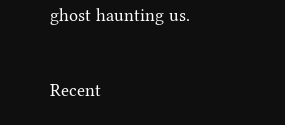ghost haunting us.


Recent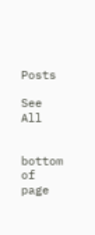Posts

See All


bottom of page